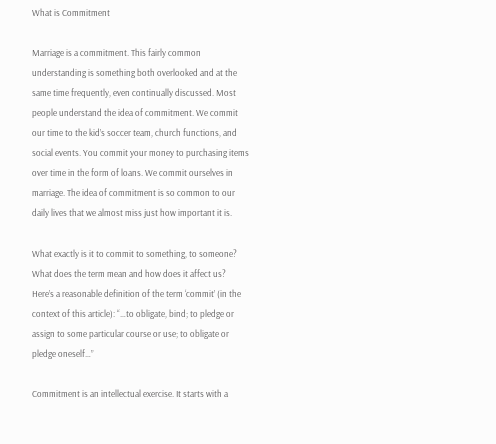What is Commitment

Marriage is a commitment. This fairly common understanding is something both overlooked and at the same time frequently, even continually discussed. Most people understand the idea of commitment. We commit our time to the kid’s soccer team, church functions, and social events. You commit your money to purchasing items over time in the form of loans. We commit ourselves in marriage. The idea of commitment is so common to our daily lives that we almost miss just how important it is.

What exactly is it to commit to something, to someone? What does the term mean and how does it affect us? Here’s a reasonable definition of the term ‘commit’ (in the context of this article): “…to obligate, bind; to pledge or assign to some particular course or use; to obligate or pledge oneself…”

Commitment is an intellectual exercise. It starts with a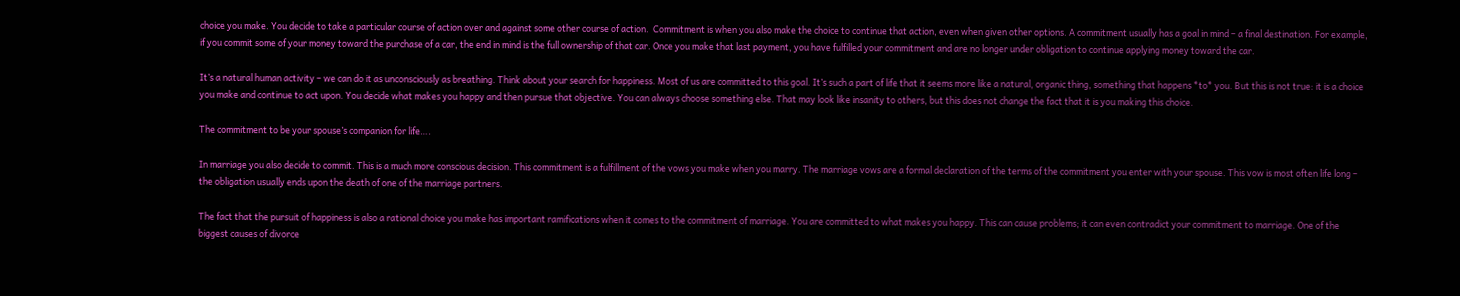choice you make. You decide to take a particular course of action over and against some other course of action.  Commitment is when you also make the choice to continue that action, even when given other options. A commitment usually has a goal in mind – a final destination. For example, if you commit some of your money toward the purchase of a car, the end in mind is the full ownership of that car. Once you make that last payment, you have fulfilled your commitment and are no longer under obligation to continue applying money toward the car.

It’s a natural human activity – we can do it as unconsciously as breathing. Think about your search for happiness. Most of us are committed to this goal. It’s such a part of life that it seems more like a natural, organic thing, something that happens *to* you. But this is not true: it is a choice you make and continue to act upon. You decide what makes you happy and then pursue that objective. You can always choose something else. That may look like insanity to others, but this does not change the fact that it is you making this choice.

The commitment to be your spouse’s companion for life….

In marriage you also decide to commit. This is a much more conscious decision. This commitment is a fulfillment of the vows you make when you marry. The marriage vows are a formal declaration of the terms of the commitment you enter with your spouse. This vow is most often life long – the obligation usually ends upon the death of one of the marriage partners.

The fact that the pursuit of happiness is also a rational choice you make has important ramifications when it comes to the commitment of marriage. You are committed to what makes you happy. This can cause problems; it can even contradict your commitment to marriage. One of the biggest causes of divorce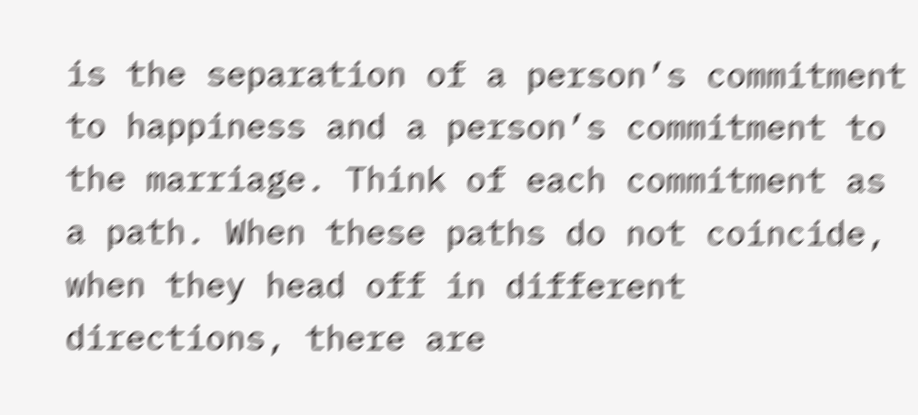is the separation of a person’s commitment to happiness and a person’s commitment to the marriage. Think of each commitment as a path. When these paths do not coincide, when they head off in different directions, there are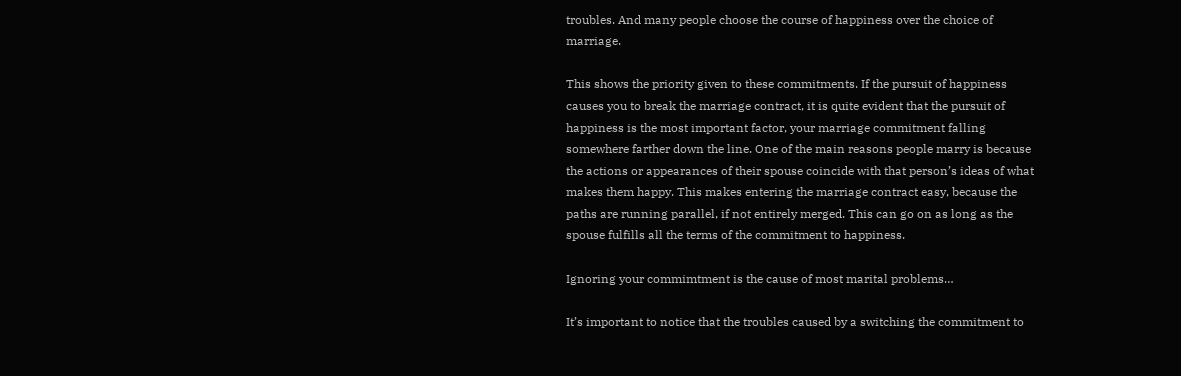troubles. And many people choose the course of happiness over the choice of marriage.

This shows the priority given to these commitments. If the pursuit of happiness causes you to break the marriage contract, it is quite evident that the pursuit of happiness is the most important factor, your marriage commitment falling somewhere farther down the line. One of the main reasons people marry is because the actions or appearances of their spouse coincide with that person’s ideas of what makes them happy. This makes entering the marriage contract easy, because the paths are running parallel, if not entirely merged. This can go on as long as the spouse fulfills all the terms of the commitment to happiness.

Ignoring your commimtment is the cause of most marital problems…

It’s important to notice that the troubles caused by a switching the commitment to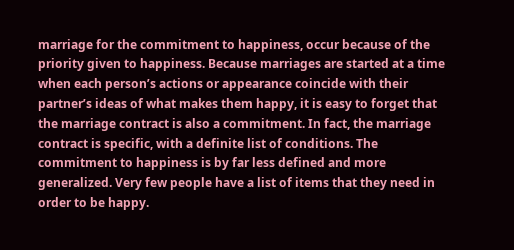marriage for the commitment to happiness, occur because of the priority given to happiness. Because marriages are started at a time when each person’s actions or appearance coincide with their partner’s ideas of what makes them happy, it is easy to forget that the marriage contract is also a commitment. In fact, the marriage contract is specific, with a definite list of conditions. The commitment to happiness is by far less defined and more generalized. Very few people have a list of items that they need in order to be happy.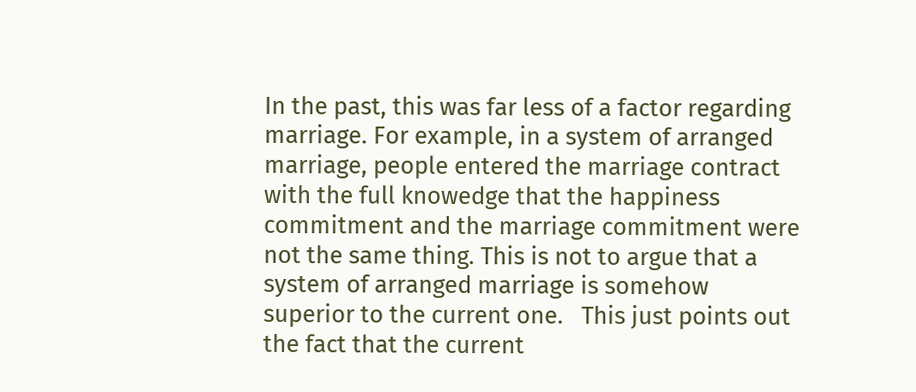In the past, this was far less of a factor regarding marriage. For example, in a system of arranged marriage, people entered the marriage contract with the full knowedge that the happiness commitment and the marriage commitment were not the same thing. This is not to argue that a system of arranged marriage is somehow superior to the current one.   This just points out the fact that the current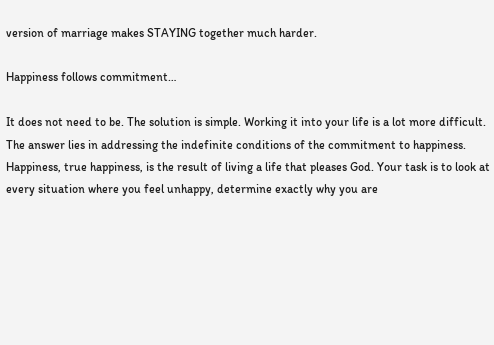version of marriage makes STAYING together much harder.

Happiness follows commitment…

It does not need to be. The solution is simple. Working it into your life is a lot more difficult. The answer lies in addressing the indefinite conditions of the commitment to happiness. Happiness, true happiness, is the result of living a life that pleases God. Your task is to look at every situation where you feel unhappy, determine exactly why you are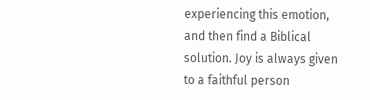experiencing this emotion,  and then find a Biblical solution. Joy is always given to a faithful person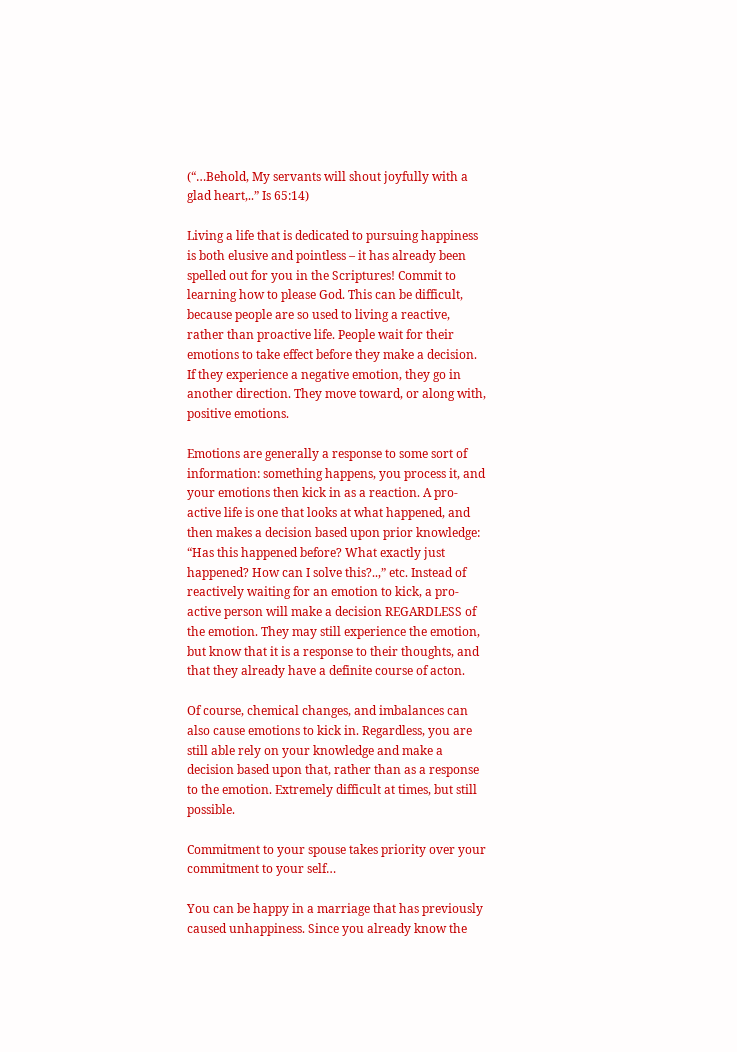(“…Behold, My servants will shout joyfully with a glad heart,..” Is 65:14)

Living a life that is dedicated to pursuing happiness is both elusive and pointless – it has already been spelled out for you in the Scriptures! Commit to learning how to please God. This can be difficult, because people are so used to living a reactive, rather than proactive life. People wait for their emotions to take effect before they make a decision. If they experience a negative emotion, they go in another direction. They move toward, or along with, positive emotions.

Emotions are generally a response to some sort of information: something happens, you process it, and your emotions then kick in as a reaction. A pro-active life is one that looks at what happened, and then makes a decision based upon prior knowledge: “Has this happened before? What exactly just happened? How can I solve this?..,” etc. Instead of reactively waiting for an emotion to kick, a pro-active person will make a decision REGARDLESS of the emotion. They may still experience the emotion, but know that it is a response to their thoughts, and that they already have a definite course of acton.

Of course, chemical changes, and imbalances can also cause emotions to kick in. Regardless, you are still able rely on your knowledge and make a decision based upon that, rather than as a response to the emotion. Extremely difficult at times, but still possible.

Commitment to your spouse takes priority over your commitment to your self…

You can be happy in a marriage that has previously caused unhappiness. Since you already know the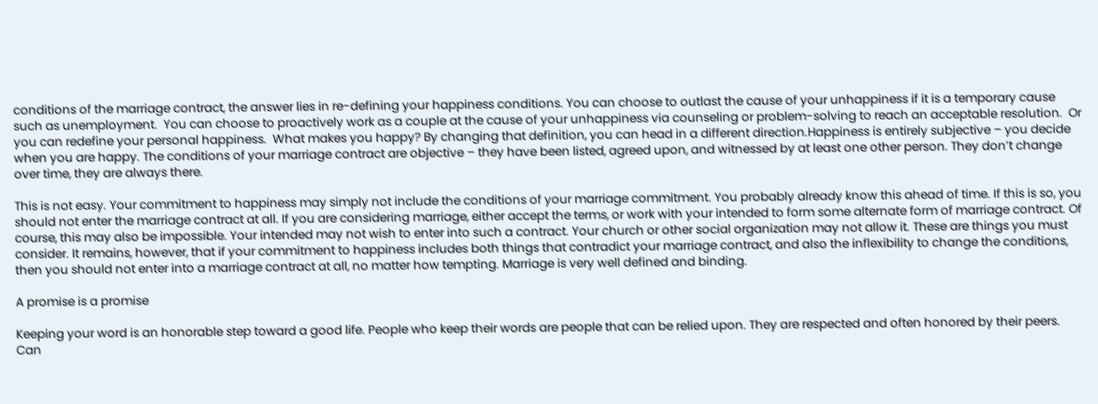conditions of the marriage contract, the answer lies in re-defining your happiness conditions. You can choose to outlast the cause of your unhappiness if it is a temporary cause such as unemployment.  You can choose to proactively work as a couple at the cause of your unhappiness via counseling or problem-solving to reach an acceptable resolution.  Or you can redefine your personal happiness.  What makes you happy? By changing that definition, you can head in a different direction.Happiness is entirely subjective – you decide when you are happy. The conditions of your marriage contract are objective – they have been listed, agreed upon, and witnessed by at least one other person. They don’t change over time, they are always there.

This is not easy. Your commitment to happiness may simply not include the conditions of your marriage commitment. You probably already know this ahead of time. If this is so, you should not enter the marriage contract at all. If you are considering marriage, either accept the terms, or work with your intended to form some alternate form of marriage contract. Of course, this may also be impossible. Your intended may not wish to enter into such a contract. Your church or other social organization may not allow it. These are things you must consider. It remains, however, that if your commitment to happiness includes both things that contradict your marriage contract, and also the inflexibility to change the conditions, then you should not enter into a marriage contract at all, no matter how tempting. Marriage is very well defined and binding.

A promise is a promise

Keeping your word is an honorable step toward a good life. People who keep their words are people that can be relied upon. They are respected and often honored by their peers. Can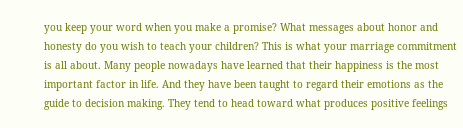you keep your word when you make a promise? What messages about honor and honesty do you wish to teach your children? This is what your marriage commitment is all about. Many people nowadays have learned that their happiness is the most important factor in life. And they have been taught to regard their emotions as the guide to decision making. They tend to head toward what produces positive feelings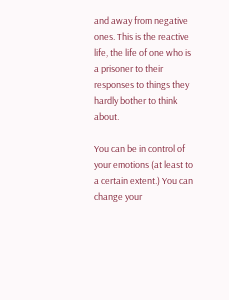and away from negative ones. This is the reactive life, the life of one who is a prisoner to their responses to things they hardly bother to think about.

You can be in control of your emotions (at least to a certain extent.) You can change your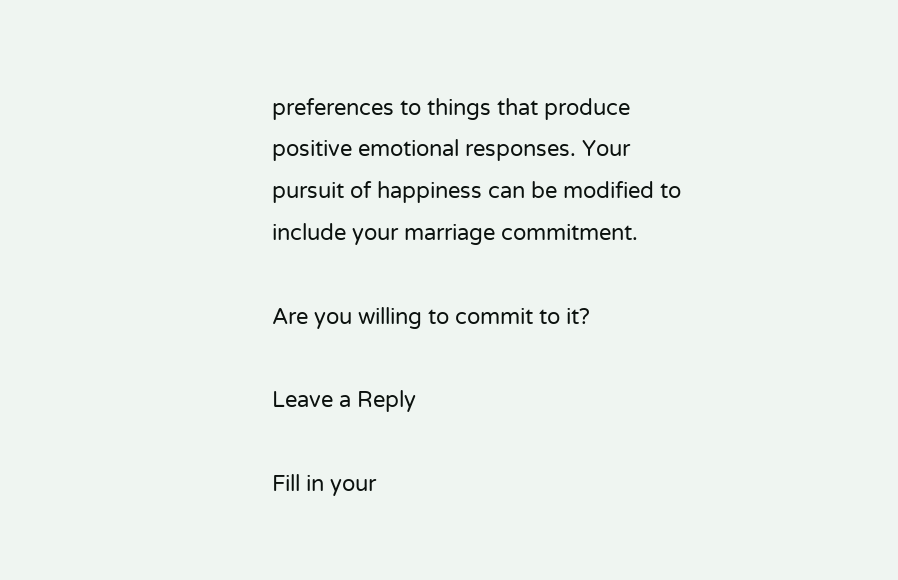preferences to things that produce positive emotional responses. Your pursuit of happiness can be modified to include your marriage commitment.

Are you willing to commit to it?

Leave a Reply

Fill in your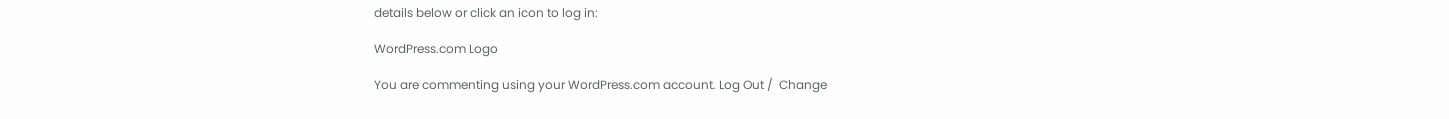details below or click an icon to log in:

WordPress.com Logo

You are commenting using your WordPress.com account. Log Out /  Change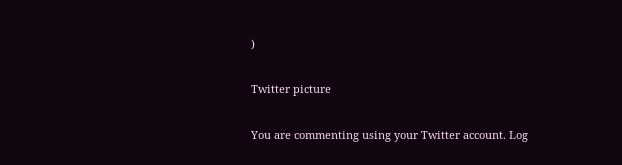)

Twitter picture

You are commenting using your Twitter account. Log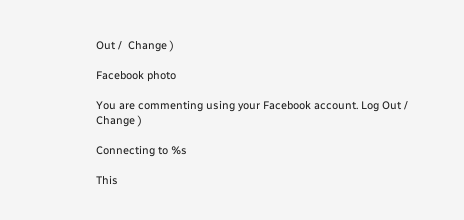Out /  Change )

Facebook photo

You are commenting using your Facebook account. Log Out /  Change )

Connecting to %s

This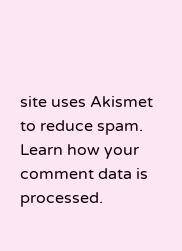site uses Akismet to reduce spam. Learn how your comment data is processed.